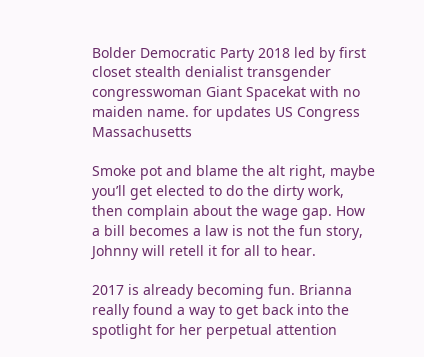Bolder Democratic Party 2018 led by first closet stealth denialist transgender congresswoman Giant Spacekat with no maiden name. for updates US Congress Massachusetts

Smoke pot and blame the alt right, maybe you’ll get elected to do the dirty work, then complain about the wage gap. How a bill becomes a law is not the fun story, Johnny will retell it for all to hear.

2017 is already becoming fun. Brianna really found a way to get back into the spotlight for her perpetual attention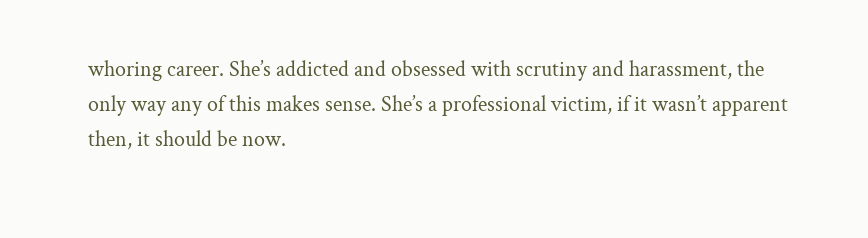whoring career. She’s addicted and obsessed with scrutiny and harassment, the only way any of this makes sense. She’s a professional victim, if it wasn’t apparent then, it should be now.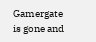Gamergate is gone and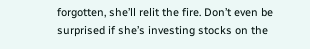forgotten, she’ll relit the fire. Don’t even be surprised if she’s investing stocks on the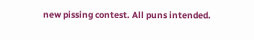new pissing contest. All puns intended.